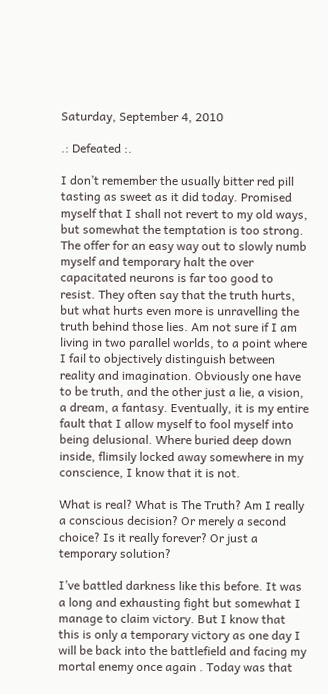Saturday, September 4, 2010

.: Defeated :.

I don’t remember the usually bitter red pill tasting as sweet as it did today. Promised myself that I shall not revert to my old ways, but somewhat the temptation is too strong. The offer for an easy way out to slowly numb myself and temporary halt the over capacitated neurons is far too good to resist. They often say that the truth hurts, but what hurts even more is unravelling the truth behind those lies. Am not sure if I am living in two parallel worlds, to a point where I fail to objectively distinguish between reality and imagination. Obviously one have to be truth, and the other just a lie, a vision, a dream, a fantasy. Eventually, it is my entire fault that I allow myself to fool myself into being delusional. Where buried deep down inside, flimsily locked away somewhere in my conscience, I know that it is not.

What is real? What is The Truth? Am I really a conscious decision? Or merely a second choice? Is it really forever? Or just a temporary solution?

I’ve battled darkness like this before. It was a long and exhausting fight but somewhat I manage to claim victory. But I know that this is only a temporary victory as one day I will be back into the battlefield and facing my mortal enemy once again . Today was that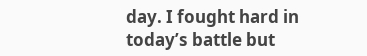day. I fought hard in today’s battle but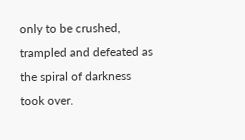only to be crushed, trampled and defeated as the spiral of darkness took over.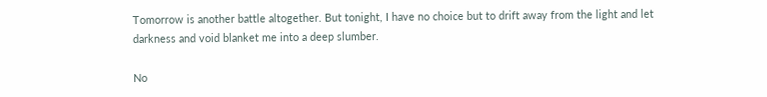Tomorrow is another battle altogether. But tonight, I have no choice but to drift away from the light and let darkness and void blanket me into a deep slumber.

No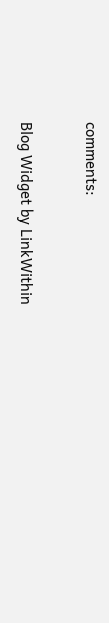comments:

Blog Widget by LinkWithin